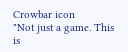Crowbar icon
"Not just a game. This is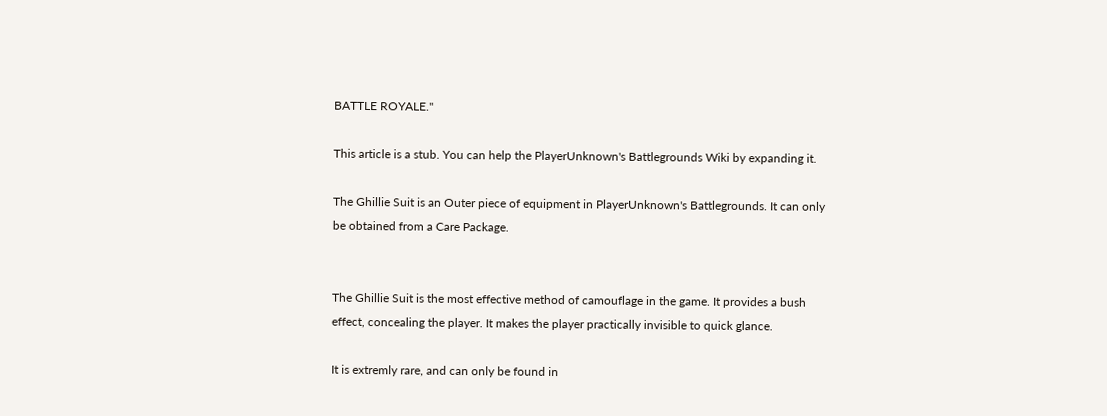BATTLE ROYALE."

This article is a stub. You can help the PlayerUnknown's Battlegrounds Wiki by expanding it.

The Ghillie Suit is an Outer piece of equipment in PlayerUnknown's Battlegrounds. It can only be obtained from a Care Package.


The Ghillie Suit is the most effective method of camouflage in the game. It provides a bush effect, concealing the player. It makes the player practically invisible to quick glance.

It is extremly rare, and can only be found in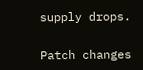supply drops.

Patch changes